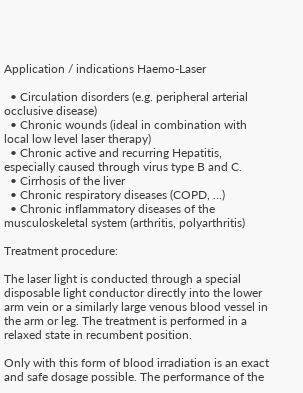Application / indications Haemo-Laser

  • Circulation disorders (e.g. peripheral arterial occlusive disease)
  • Chronic wounds (ideal in combination with local low level laser therapy)
  • Chronic active and recurring Hepatitis, especially caused through virus type B and C.
  • Cirrhosis of the liver
  • Chronic respiratory diseases (COPD, …)
  • Chronic inflammatory diseases of the musculoskeletal system (arthritis, polyarthritis)

Treatment procedure:

The laser light is conducted through a special disposable light conductor directly into the lower arm vein or a similarly large venous blood vessel in the arm or leg. The treatment is performed in a relaxed state in recumbent position.

Only with this form of blood irradiation is an exact and safe dosage possible. The performance of the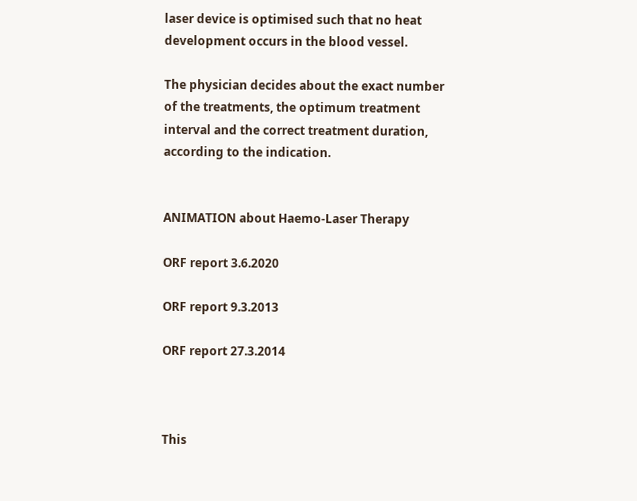laser device is optimised such that no heat development occurs in the blood vessel.

The physician decides about the exact number of the treatments, the optimum treatment interval and the correct treatment duration, according to the indication.


ANIMATION about Haemo-Laser Therapy

ORF report 3.6.2020

ORF report 9.3.2013

ORF report 27.3.2014



This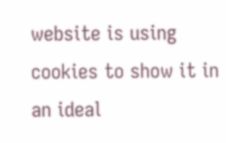website is using cookies to show it in an ideal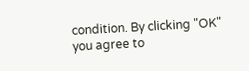condition. By clicking "OK" you agree to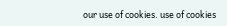our use of cookies. use of cookies